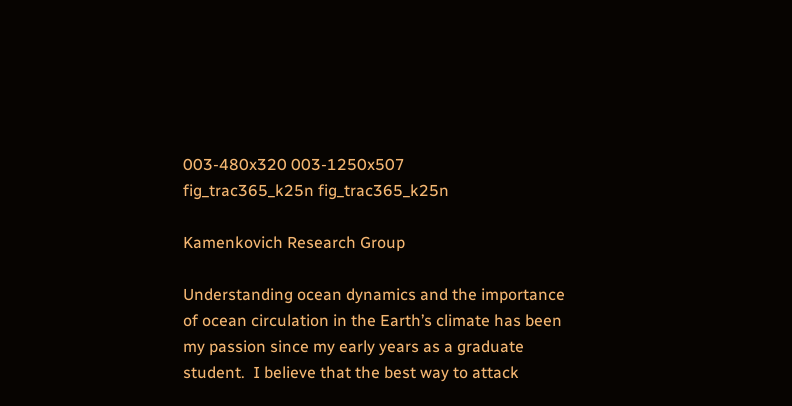003-480x320 003-1250x507
fig_trac365_k25n fig_trac365_k25n

Kamenkovich Research Group

Understanding ocean dynamics and the importance of ocean circulation in the Earth’s climate has been my passion since my early years as a graduate student.  I believe that the best way to attack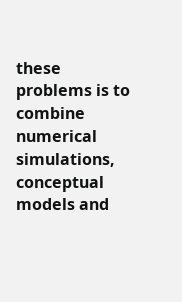these problems is to combine numerical simulations, conceptual models and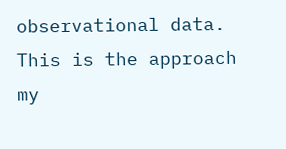observational data. This is the approach my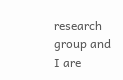research group and I are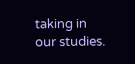taking in our studies.